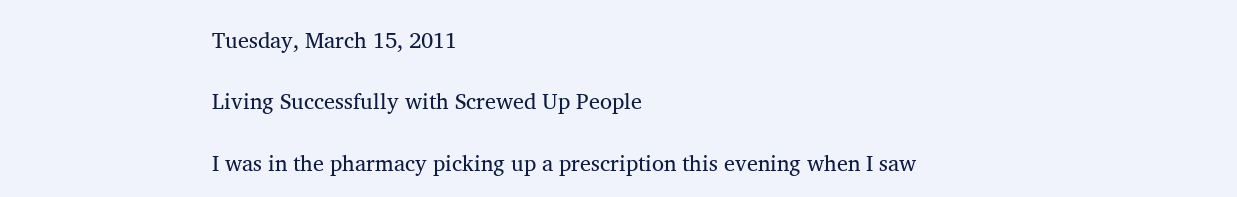Tuesday, March 15, 2011

Living Successfully with Screwed Up People

I was in the pharmacy picking up a prescription this evening when I saw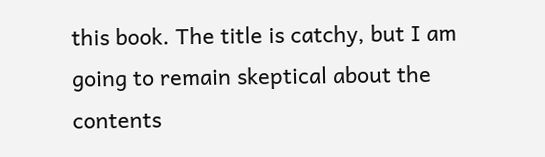this book. The title is catchy, but I am going to remain skeptical about the contents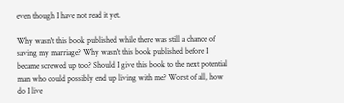even though I have not read it yet.

Why wasn't this book published while there was still a chance of saving my marriage? Why wasn't this book published before I became screwed up too? Should I give this book to the next potential man who could possibly end up living with me? Worst of all, how do I live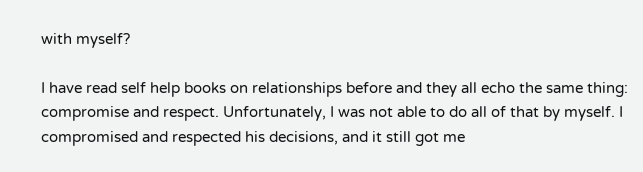with myself?

I have read self help books on relationships before and they all echo the same thing: compromise and respect. Unfortunately, I was not able to do all of that by myself. I compromised and respected his decisions, and it still got me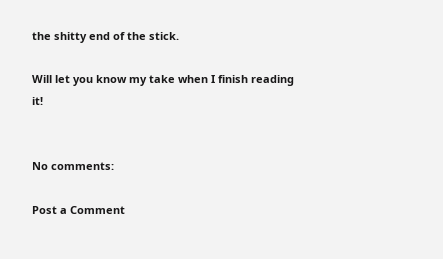the shitty end of the stick.

Will let you know my take when I finish reading it!


No comments:

Post a Comment